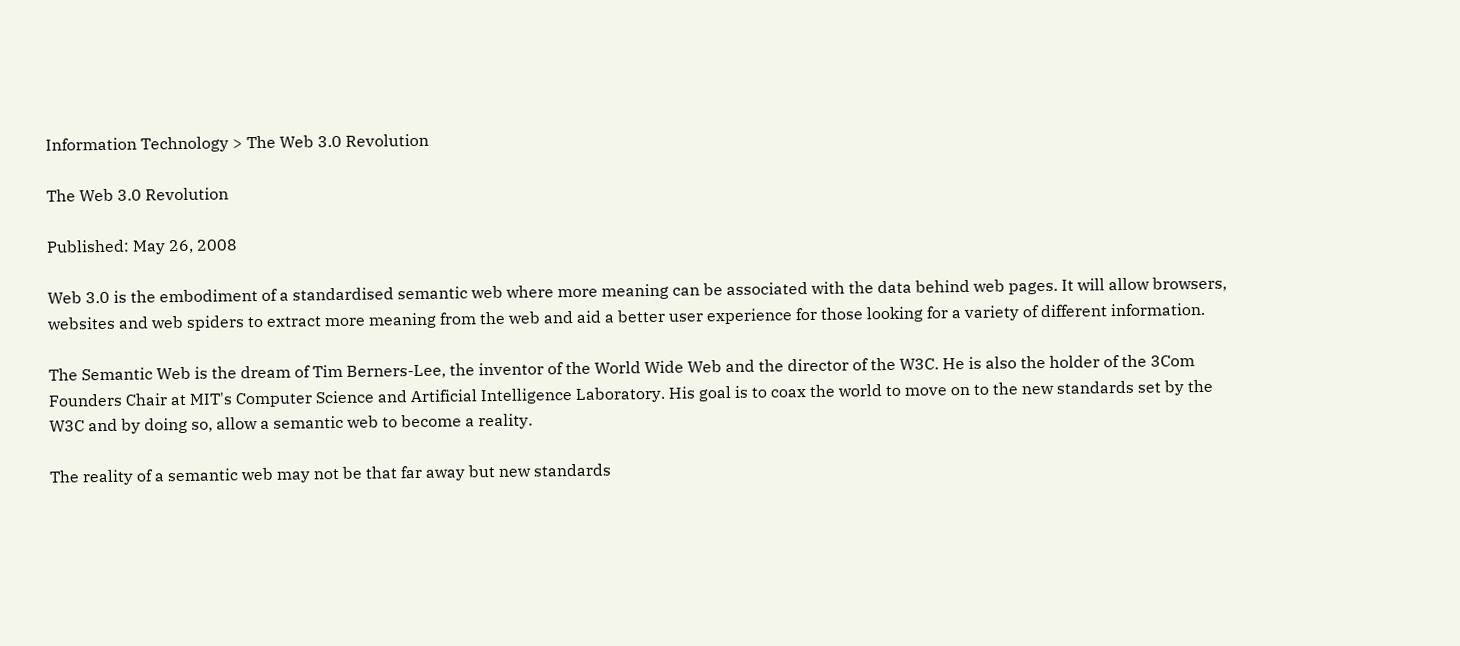Information Technology > The Web 3.0 Revolution

The Web 3.0 Revolution

Published: May 26, 2008

Web 3.0 is the embodiment of a standardised semantic web where more meaning can be associated with the data behind web pages. It will allow browsers, websites and web spiders to extract more meaning from the web and aid a better user experience for those looking for a variety of different information.

The Semantic Web is the dream of Tim Berners-Lee, the inventor of the World Wide Web and the director of the W3C. He is also the holder of the 3Com Founders Chair at MIT's Computer Science and Artificial Intelligence Laboratory. His goal is to coax the world to move on to the new standards set by the W3C and by doing so, allow a semantic web to become a reality.

The reality of a semantic web may not be that far away but new standards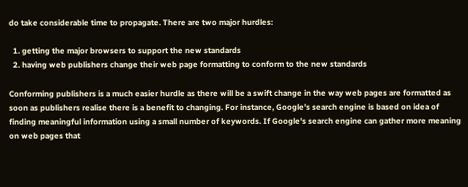do take considerable time to propagate. There are two major hurdles:

  1. getting the major browsers to support the new standards
  2. having web publishers change their web page formatting to conform to the new standards

Conforming publishers is a much easier hurdle as there will be a swift change in the way web pages are formatted as soon as publishers realise there is a benefit to changing. For instance, Google's search engine is based on idea of finding meaningful information using a small number of keywords. If Google's search engine can gather more meaning on web pages that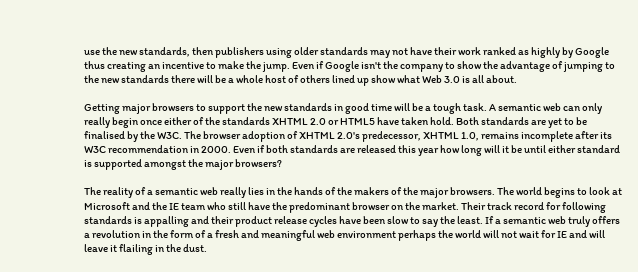use the new standards, then publishers using older standards may not have their work ranked as highly by Google thus creating an incentive to make the jump. Even if Google isn't the company to show the advantage of jumping to the new standards there will be a whole host of others lined up show what Web 3.0 is all about.

Getting major browsers to support the new standards in good time will be a tough task. A semantic web can only really begin once either of the standards XHTML 2.0 or HTML5 have taken hold. Both standards are yet to be finalised by the W3C. The browser adoption of XHTML 2.0's predecessor, XHTML 1.0, remains incomplete after its W3C recommendation in 2000. Even if both standards are released this year how long will it be until either standard is supported amongst the major browsers?

The reality of a semantic web really lies in the hands of the makers of the major browsers. The world begins to look at Microsoft and the IE team who still have the predominant browser on the market. Their track record for following standards is appalling and their product release cycles have been slow to say the least. If a semantic web truly offers a revolution in the form of a fresh and meaningful web environment perhaps the world will not wait for IE and will leave it flailing in the dust.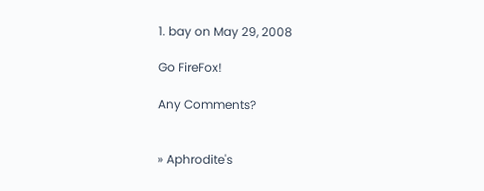1. bay on May 29, 2008

Go FireFox!

Any Comments?


» Aphrodite's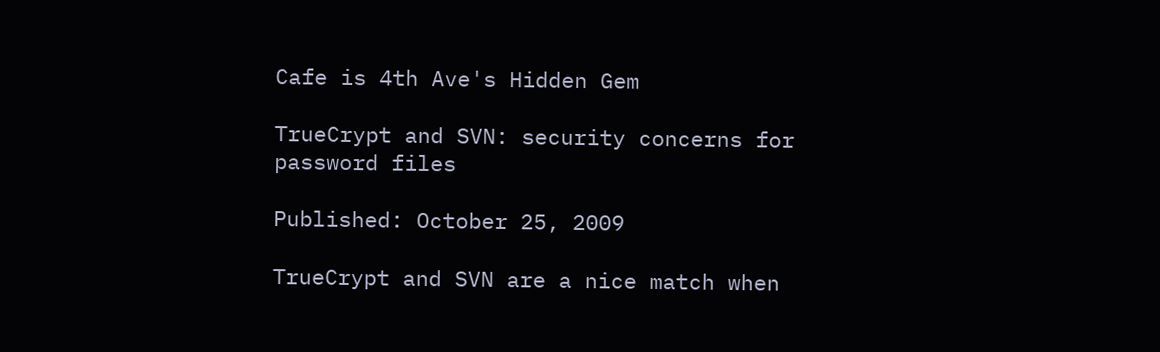Cafe is 4th Ave's Hidden Gem

TrueCrypt and SVN: security concerns for password files

Published: October 25, 2009

TrueCrypt and SVN are a nice match when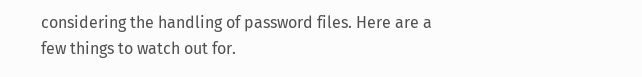considering the handling of password files. Here are a few things to watch out for.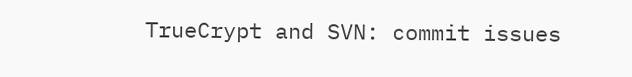TrueCrypt and SVN: commit issues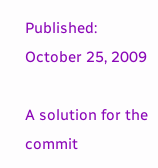Published: October 25, 2009

A solution for the commit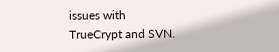issues with TrueCrypt and SVN.